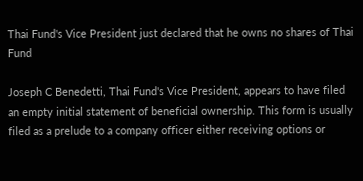Thai Fund's Vice President just declared that he owns no shares of Thai Fund

Joseph C Benedetti, Thai Fund's Vice President, appears to have filed an empty initial statement of beneficial ownership. This form is usually filed as a prelude to a company officer either receiving options or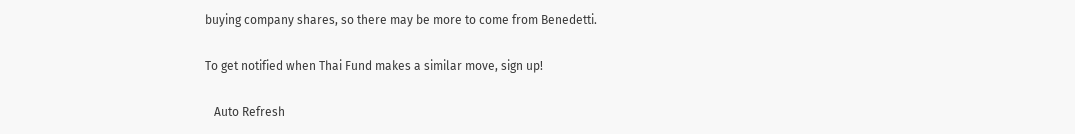buying company shares, so there may be more to come from Benedetti.

To get notified when Thai Fund makes a similar move, sign up!

   Auto Refresh